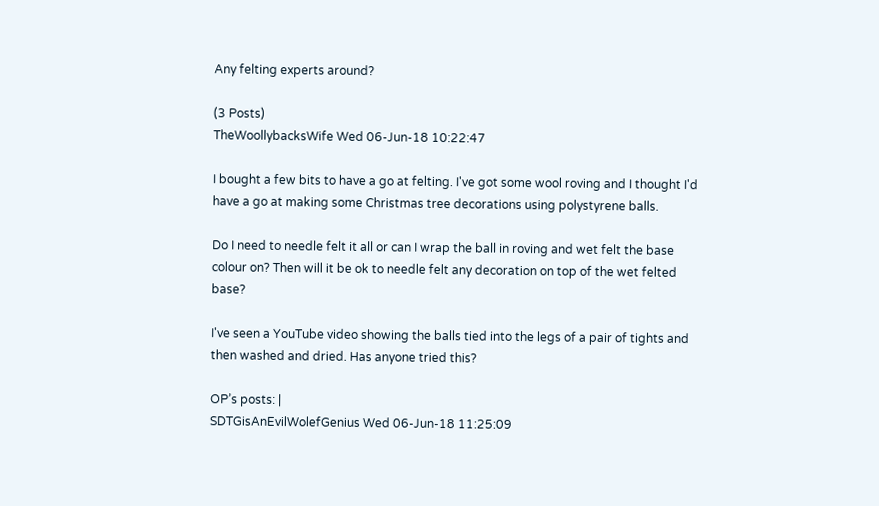Any felting experts around?

(3 Posts)
TheWoollybacksWife Wed 06-Jun-18 10:22:47

I bought a few bits to have a go at felting. I've got some wool roving and I thought I'd have a go at making some Christmas tree decorations using polystyrene balls.

Do I need to needle felt it all or can I wrap the ball in roving and wet felt the base colour on? Then will it be ok to needle felt any decoration on top of the wet felted base?

I've seen a YouTube video showing the balls tied into the legs of a pair of tights and then washed and dried. Has anyone tried this?

OP’s posts: |
SDTGisAnEvilWolefGenius Wed 06-Jun-18 11:25:09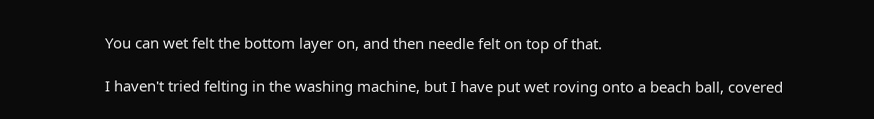You can wet felt the bottom layer on, and then needle felt on top of that.

I haven't tried felting in the washing machine, but I have put wet roving onto a beach ball, covered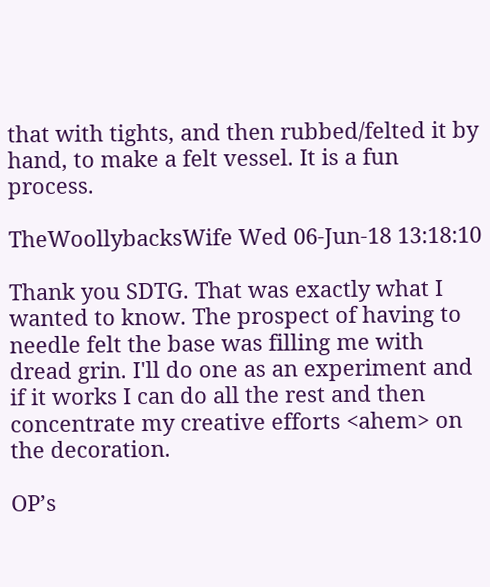that with tights, and then rubbed/felted it by hand, to make a felt vessel. It is a fun process.

TheWoollybacksWife Wed 06-Jun-18 13:18:10

Thank you SDTG. That was exactly what I wanted to know. The prospect of having to needle felt the base was filling me with dread grin. I'll do one as an experiment and if it works I can do all the rest and then concentrate my creative efforts <ahem> on the decoration.

OP’s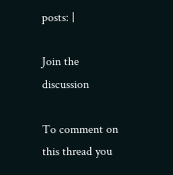posts: |

Join the discussion

To comment on this thread you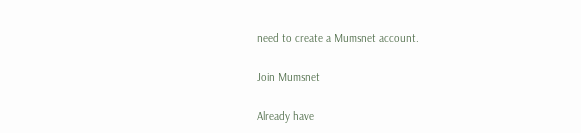need to create a Mumsnet account.

Join Mumsnet

Already have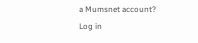a Mumsnet account? Log in